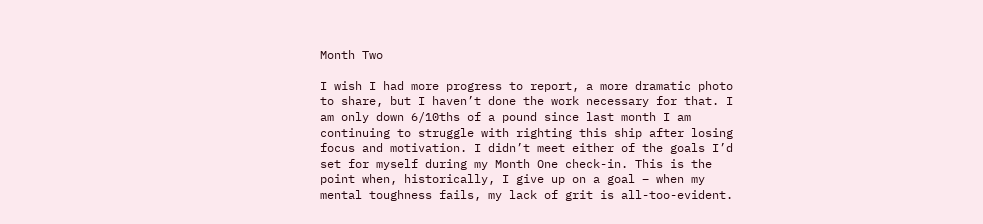Month Two

I wish I had more progress to report, a more dramatic photo to share, but I haven’t done the work necessary for that. I am only down 6/10ths of a pound since last month I am continuing to struggle with righting this ship after losing focus and motivation. I didn’t meet either of the goals I’d set for myself during my Month One check-in. This is the point when, historically, I give up on a goal – when my mental toughness fails, my lack of grit is all-too-evident.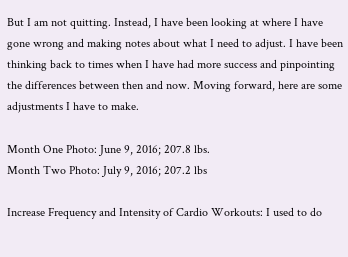But I am not quitting. Instead, I have been looking at where I have gone wrong and making notes about what I need to adjust. I have been thinking back to times when I have had more success and pinpointing the differences between then and now. Moving forward, here are some adjustments I have to make.

Month One Photo: June 9, 2016; 207.8 lbs.
Month Two Photo: July 9, 2016; 207.2 lbs

Increase Frequency and Intensity of Cardio Workouts: I used to do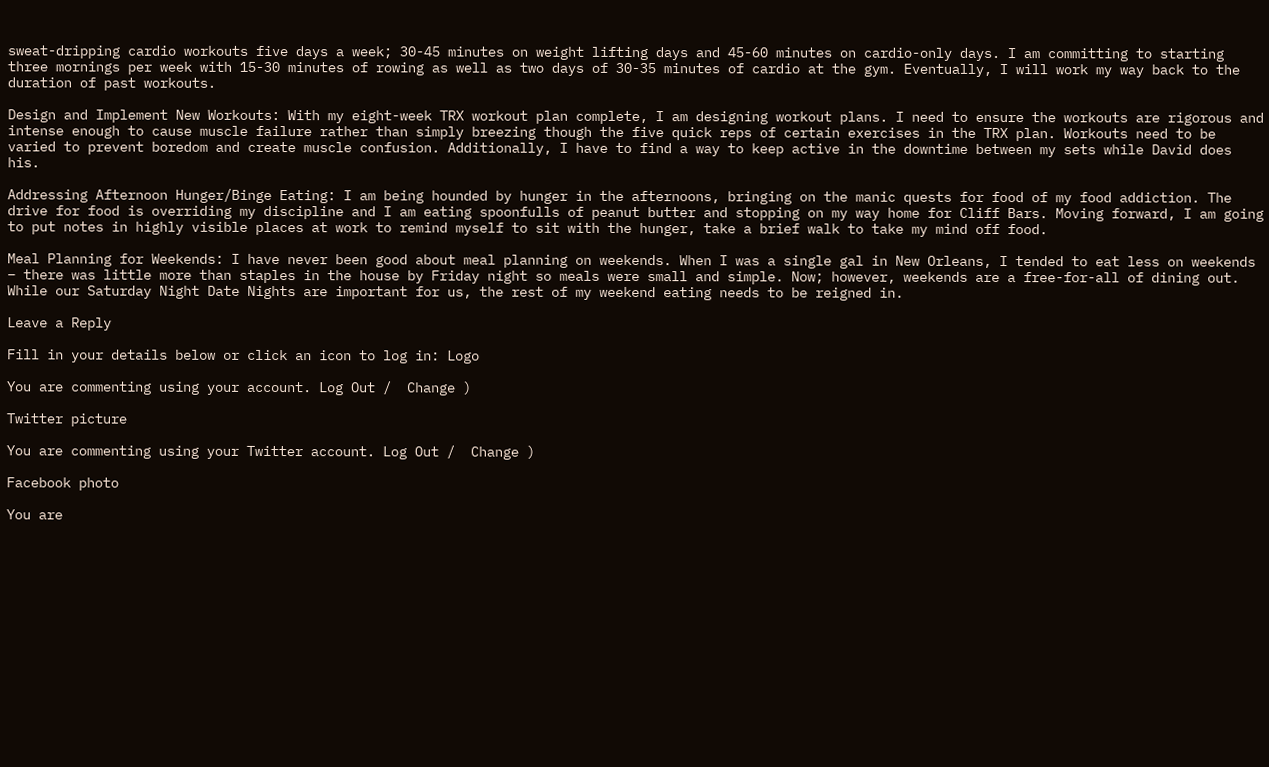sweat-dripping cardio workouts five days a week; 30-45 minutes on weight lifting days and 45-60 minutes on cardio-only days. I am committing to starting three mornings per week with 15-30 minutes of rowing as well as two days of 30-35 minutes of cardio at the gym. Eventually, I will work my way back to the duration of past workouts.

Design and Implement New Workouts: With my eight-week TRX workout plan complete, I am designing workout plans. I need to ensure the workouts are rigorous and intense enough to cause muscle failure rather than simply breezing though the five quick reps of certain exercises in the TRX plan. Workouts need to be varied to prevent boredom and create muscle confusion. Additionally, I have to find a way to keep active in the downtime between my sets while David does his.

Addressing Afternoon Hunger/Binge Eating: I am being hounded by hunger in the afternoons, bringing on the manic quests for food of my food addiction. The drive for food is overriding my discipline and I am eating spoonfulls of peanut butter and stopping on my way home for Cliff Bars. Moving forward, I am going to put notes in highly visible places at work to remind myself to sit with the hunger, take a brief walk to take my mind off food.

Meal Planning for Weekends: I have never been good about meal planning on weekends. When I was a single gal in New Orleans, I tended to eat less on weekends – there was little more than staples in the house by Friday night so meals were small and simple. Now; however, weekends are a free-for-all of dining out. While our Saturday Night Date Nights are important for us, the rest of my weekend eating needs to be reigned in.

Leave a Reply

Fill in your details below or click an icon to log in: Logo

You are commenting using your account. Log Out /  Change )

Twitter picture

You are commenting using your Twitter account. Log Out /  Change )

Facebook photo

You are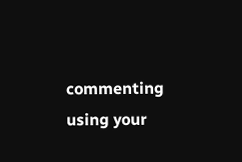commenting using your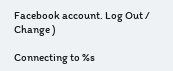Facebook account. Log Out /  Change )

Connecting to %s